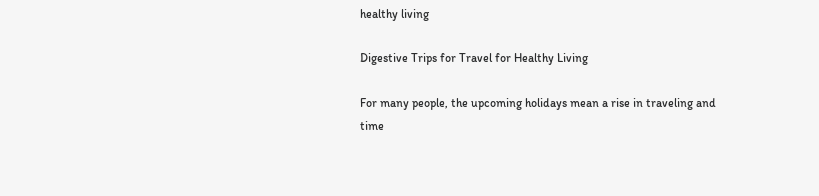healthy living

Digestive Trips for Travel for Healthy Living

For many people, the upcoming holidays mean a rise in traveling and time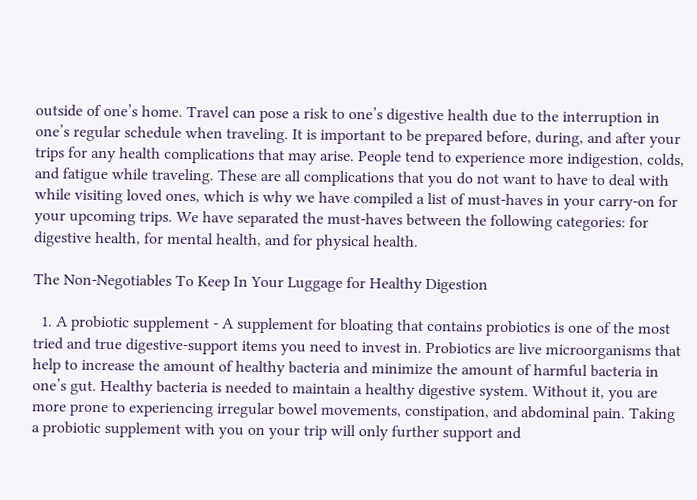outside of one’s home. Travel can pose a risk to one’s digestive health due to the interruption in one’s regular schedule when traveling. It is important to be prepared before, during, and after your trips for any health complications that may arise. People tend to experience more indigestion, colds, and fatigue while traveling. These are all complications that you do not want to have to deal with while visiting loved ones, which is why we have compiled a list of must-haves in your carry-on for your upcoming trips. We have separated the must-haves between the following categories: for digestive health, for mental health, and for physical health.

The Non-Negotiables To Keep In Your Luggage for Healthy Digestion

  1. A probiotic supplement - A supplement for bloating that contains probiotics is one of the most tried and true digestive-support items you need to invest in. Probiotics are live microorganisms that help to increase the amount of healthy bacteria and minimize the amount of harmful bacteria in one’s gut. Healthy bacteria is needed to maintain a healthy digestive system. Without it, you are more prone to experiencing irregular bowel movements, constipation, and abdominal pain. Taking a probiotic supplement with you on your trip will only further support and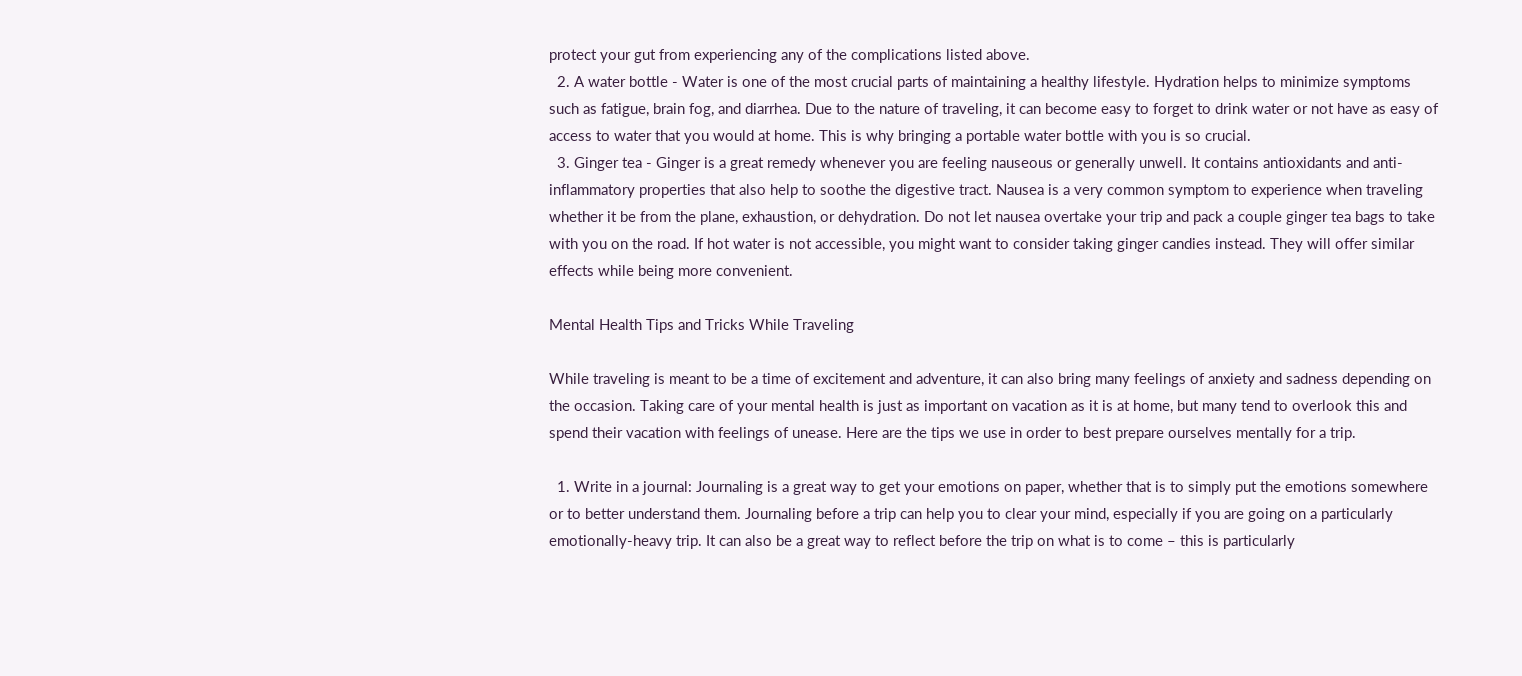protect your gut from experiencing any of the complications listed above.
  2. A water bottle - Water is one of the most crucial parts of maintaining a healthy lifestyle. Hydration helps to minimize symptoms such as fatigue, brain fog, and diarrhea. Due to the nature of traveling, it can become easy to forget to drink water or not have as easy of access to water that you would at home. This is why bringing a portable water bottle with you is so crucial.
  3. Ginger tea - Ginger is a great remedy whenever you are feeling nauseous or generally unwell. It contains antioxidants and anti-inflammatory properties that also help to soothe the digestive tract. Nausea is a very common symptom to experience when traveling whether it be from the plane, exhaustion, or dehydration. Do not let nausea overtake your trip and pack a couple ginger tea bags to take with you on the road. If hot water is not accessible, you might want to consider taking ginger candies instead. They will offer similar effects while being more convenient.

Mental Health Tips and Tricks While Traveling

While traveling is meant to be a time of excitement and adventure, it can also bring many feelings of anxiety and sadness depending on the occasion. Taking care of your mental health is just as important on vacation as it is at home, but many tend to overlook this and spend their vacation with feelings of unease. Here are the tips we use in order to best prepare ourselves mentally for a trip.

  1. Write in a journal: Journaling is a great way to get your emotions on paper, whether that is to simply put the emotions somewhere or to better understand them. Journaling before a trip can help you to clear your mind, especially if you are going on a particularly emotionally-heavy trip. It can also be a great way to reflect before the trip on what is to come – this is particularly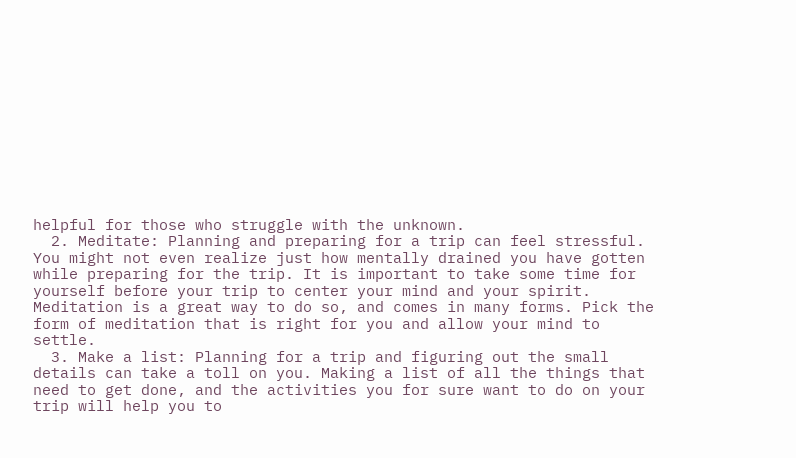helpful for those who struggle with the unknown.
  2. Meditate: Planning and preparing for a trip can feel stressful. You might not even realize just how mentally drained you have gotten while preparing for the trip. It is important to take some time for yourself before your trip to center your mind and your spirit. Meditation is a great way to do so, and comes in many forms. Pick the form of meditation that is right for you and allow your mind to settle.
  3. Make a list: Planning for a trip and figuring out the small details can take a toll on you. Making a list of all the things that need to get done, and the activities you for sure want to do on your trip will help you to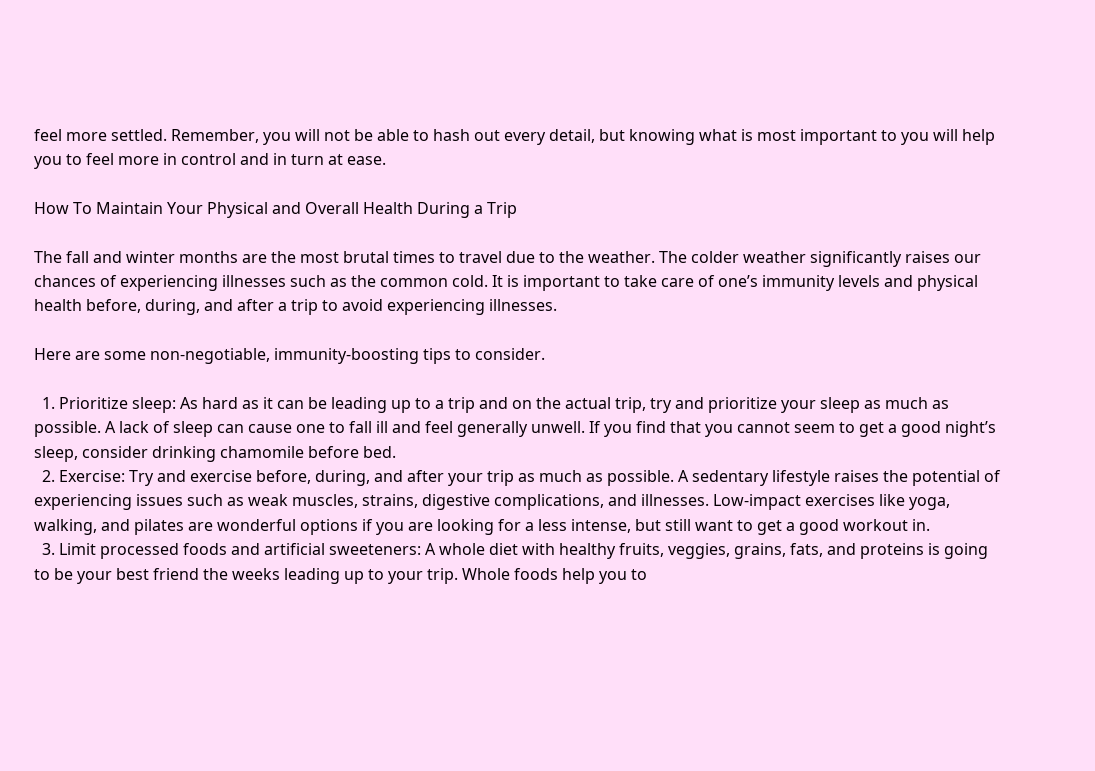feel more settled. Remember, you will not be able to hash out every detail, but knowing what is most important to you will help you to feel more in control and in turn at ease.

How To Maintain Your Physical and Overall Health During a Trip

The fall and winter months are the most brutal times to travel due to the weather. The colder weather significantly raises our chances of experiencing illnesses such as the common cold. It is important to take care of one’s immunity levels and physical health before, during, and after a trip to avoid experiencing illnesses.

Here are some non-negotiable, immunity-boosting tips to consider.

  1. Prioritize sleep: As hard as it can be leading up to a trip and on the actual trip, try and prioritize your sleep as much as possible. A lack of sleep can cause one to fall ill and feel generally unwell. If you find that you cannot seem to get a good night’s sleep, consider drinking chamomile before bed.
  2. Exercise: Try and exercise before, during, and after your trip as much as possible. A sedentary lifestyle raises the potential of experiencing issues such as weak muscles, strains, digestive complications, and illnesses. Low-impact exercises like yoga, walking, and pilates are wonderful options if you are looking for a less intense, but still want to get a good workout in.
  3. Limit processed foods and artificial sweeteners: A whole diet with healthy fruits, veggies, grains, fats, and proteins is going to be your best friend the weeks leading up to your trip. Whole foods help you to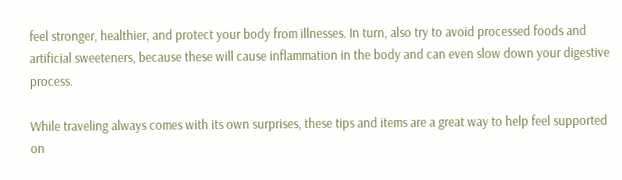feel stronger, healthier, and protect your body from illnesses. In turn, also try to avoid processed foods and artificial sweeteners, because these will cause inflammation in the body and can even slow down your digestive process.

While traveling always comes with its own surprises, these tips and items are a great way to help feel supported on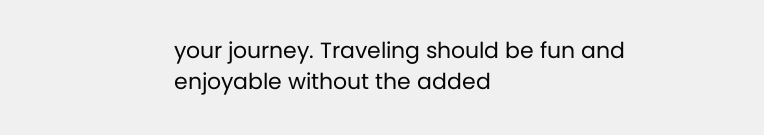your journey. Traveling should be fun and enjoyable without the added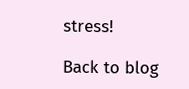stress!

Back to blog